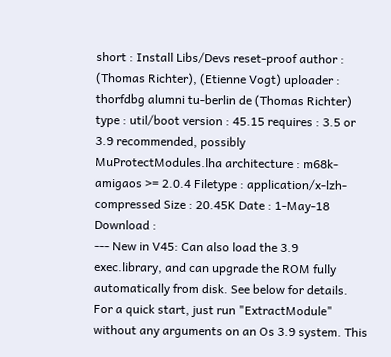short : Install Libs/Devs reset-proof author : (Thomas Richter), (Etienne Vogt) uploader : thorfdbg alumni tu-berlin de (Thomas Richter) type : util/boot version : 45.15 requires : 3.5 or 3.9 recommended, possibly MuProtectModules.lha architecture : m68k-amigaos >= 2.0.4 Filetype : application/x-lzh-compressed Size : 20.45K Date : 1-May-18 Download :
--- New in V45: Can also load the 3.9 exec.library, and can upgrade the ROM fully automatically from disk. See below for details. For a quick start, just run "ExtractModule" without any arguments on an Os 3.9 system. This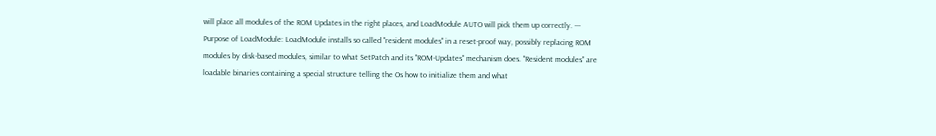will place all modules of the ROM Updates in the right places, and LoadModule AUTO will pick them up correctly. --- Purpose of LoadModule: LoadModule installs so called "resident modules" in a reset-proof way, possibly replacing ROM modules by disk-based modules, similar to what SetPatch and its "ROM-Updates" mechanism does. "Resident modules" are loadable binaries containing a special structure telling the Os how to initialize them and what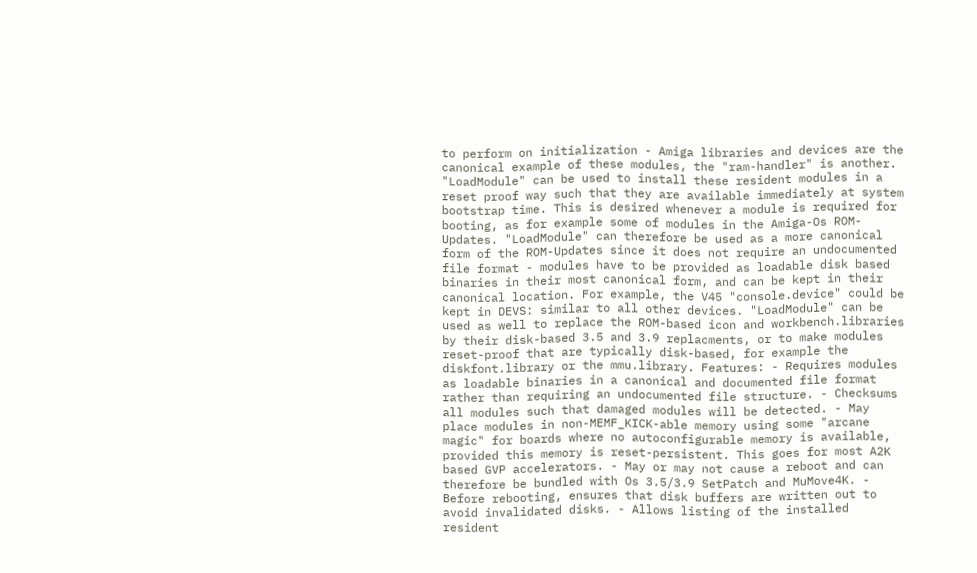to perform on initialization - Amiga libraries and devices are the canonical example of these modules, the "ram-handler" is another. "LoadModule" can be used to install these resident modules in a reset proof way such that they are available immediately at system bootstrap time. This is desired whenever a module is required for booting, as for example some of modules in the Amiga-Os ROM-Updates. "LoadModule" can therefore be used as a more canonical form of the ROM-Updates since it does not require an undocumented file format - modules have to be provided as loadable disk based binaries in their most canonical form, and can be kept in their canonical location. For example, the V45 "console.device" could be kept in DEVS: similar to all other devices. "LoadModule" can be used as well to replace the ROM-based icon and workbench.libraries by their disk-based 3.5 and 3.9 replacments, or to make modules reset-proof that are typically disk-based, for example the diskfont.library or the mmu.library. Features: - Requires modules as loadable binaries in a canonical and documented file format rather than requiring an undocumented file structure. - Checksums all modules such that damaged modules will be detected. - May place modules in non-MEMF_KICK-able memory using some "arcane magic" for boards where no autoconfigurable memory is available, provided this memory is reset-persistent. This goes for most A2K based GVP accelerators. - May or may not cause a reboot and can therefore be bundled with Os 3.5/3.9 SetPatch and MuMove4K. - Before rebooting, ensures that disk buffers are written out to avoid invalidated disks. - Allows listing of the installed resident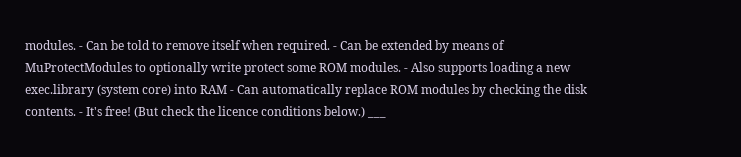modules. - Can be told to remove itself when required. - Can be extended by means of MuProtectModules to optionally write protect some ROM modules. - Also supports loading a new exec.library (system core) into RAM - Can automatically replace ROM modules by checking the disk contents. - It's free! (But check the licence conditions below.) ___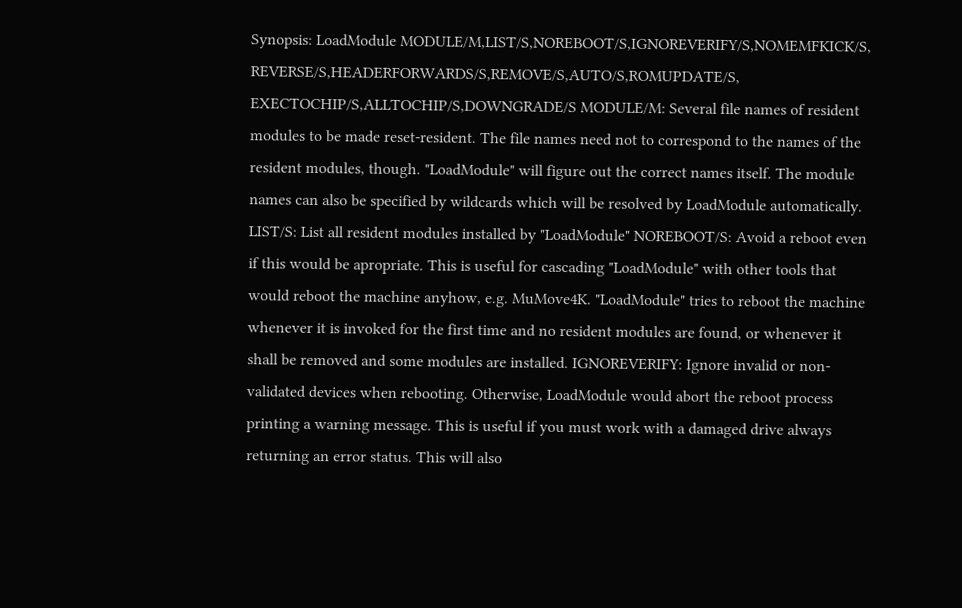Synopsis: LoadModule MODULE/M,LIST/S,NOREBOOT/S,IGNOREVERIFY/S,NOMEMFKICK/S, REVERSE/S,HEADERFORWARDS/S,REMOVE/S,AUTO/S,ROMUPDATE/S, EXECTOCHIP/S,ALLTOCHIP/S,DOWNGRADE/S MODULE/M: Several file names of resident modules to be made reset-resident. The file names need not to correspond to the names of the resident modules, though. "LoadModule" will figure out the correct names itself. The module names can also be specified by wildcards which will be resolved by LoadModule automatically. LIST/S: List all resident modules installed by "LoadModule" NOREBOOT/S: Avoid a reboot even if this would be apropriate. This is useful for cascading "LoadModule" with other tools that would reboot the machine anyhow, e.g. MuMove4K. "LoadModule" tries to reboot the machine whenever it is invoked for the first time and no resident modules are found, or whenever it shall be removed and some modules are installed. IGNOREVERIFY: Ignore invalid or non-validated devices when rebooting. Otherwise, LoadModule would abort the reboot process printing a warning message. This is useful if you must work with a damaged drive always returning an error status. This will also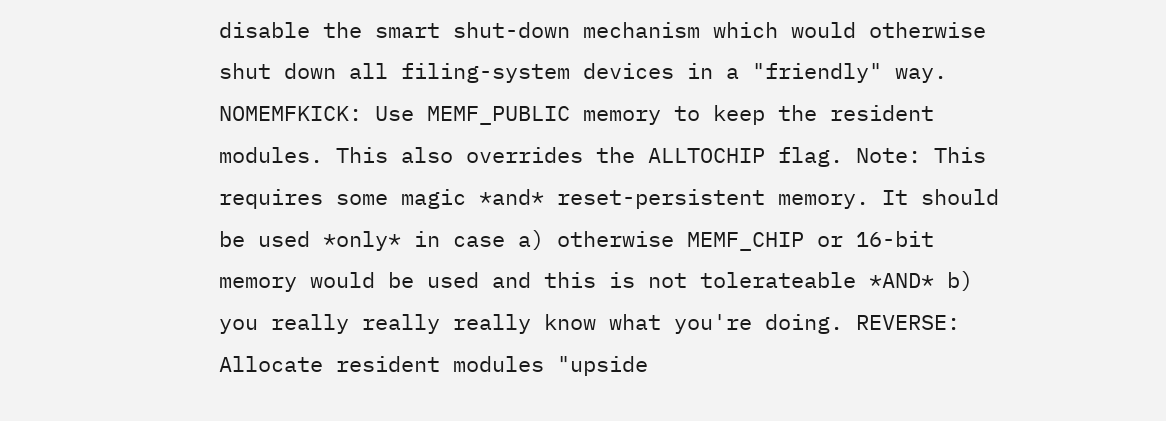disable the smart shut-down mechanism which would otherwise shut down all filing-system devices in a "friendly" way. NOMEMFKICK: Use MEMF_PUBLIC memory to keep the resident modules. This also overrides the ALLTOCHIP flag. Note: This requires some magic *and* reset-persistent memory. It should be used *only* in case a) otherwise MEMF_CHIP or 16-bit memory would be used and this is not tolerateable *AND* b) you really really really know what you're doing. REVERSE: Allocate resident modules "upside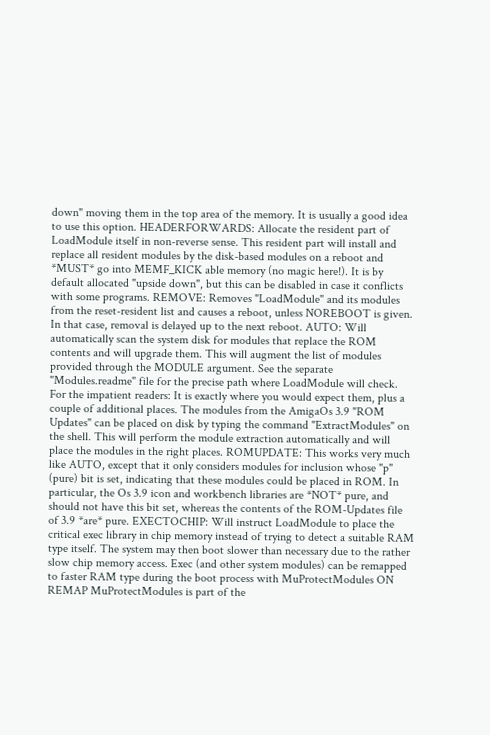down" moving them in the top area of the memory. It is usually a good idea to use this option. HEADERFORWARDS: Allocate the resident part of LoadModule itself in non-reverse sense. This resident part will install and replace all resident modules by the disk-based modules on a reboot and *MUST* go into MEMF_KICK able memory (no magic here!). It is by default allocated "upside down", but this can be disabled in case it conflicts with some programs. REMOVE: Removes "LoadModule" and its modules from the reset-resident list and causes a reboot, unless NOREBOOT is given. In that case, removal is delayed up to the next reboot. AUTO: Will automatically scan the system disk for modules that replace the ROM contents and will upgrade them. This will augment the list of modules provided through the MODULE argument. See the separate "Modules.readme" file for the precise path where LoadModule will check. For the impatient readers: It is exactly where you would expect them, plus a couple of additional places. The modules from the AmigaOs 3.9 "ROM Updates" can be placed on disk by typing the command "ExtractModules" on the shell. This will perform the module extraction automatically and will place the modules in the right places. ROMUPDATE: This works very much like AUTO, except that it only considers modules for inclusion whose "p" (pure) bit is set, indicating that these modules could be placed in ROM. In particular, the Os 3.9 icon and workbench libraries are *NOT* pure, and should not have this bit set, whereas the contents of the ROM-Updates file of 3.9 *are* pure. EXECTOCHIP: Will instruct LoadModule to place the critical exec library in chip memory instead of trying to detect a suitable RAM type itself. The system may then boot slower than necessary due to the rather slow chip memory access. Exec (and other system modules) can be remapped to faster RAM type during the boot process with MuProtectModules ON REMAP MuProtectModules is part of the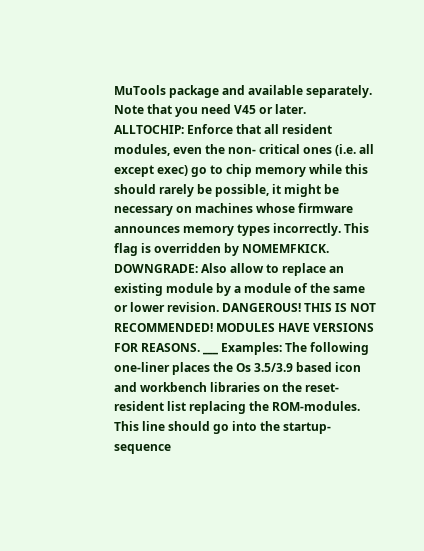MuTools package and available separately. Note that you need V45 or later. ALLTOCHIP: Enforce that all resident modules, even the non- critical ones (i.e. all except exec) go to chip memory while this should rarely be possible, it might be necessary on machines whose firmware announces memory types incorrectly. This flag is overridden by NOMEMFKICK. DOWNGRADE: Also allow to replace an existing module by a module of the same or lower revision. DANGEROUS! THIS IS NOT RECOMMENDED! MODULES HAVE VERSIONS FOR REASONS. ___ Examples: The following one-liner places the Os 3.5/3.9 based icon and workbench libraries on the reset-resident list replacing the ROM-modules. This line should go into the startup-sequence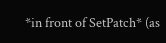*in front of SetPatch* (as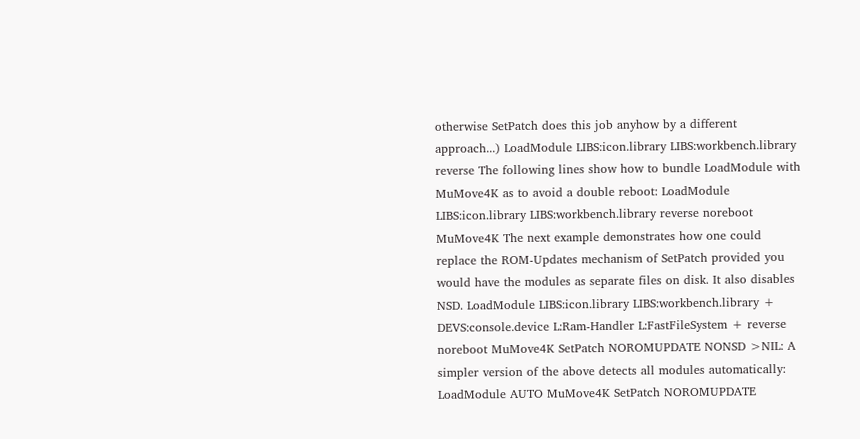otherwise SetPatch does this job anyhow by a different approach...) LoadModule LIBS:icon.library LIBS:workbench.library reverse The following lines show how to bundle LoadModule with MuMove4K as to avoid a double reboot: LoadModule LIBS:icon.library LIBS:workbench.library reverse noreboot MuMove4K The next example demonstrates how one could replace the ROM-Updates mechanism of SetPatch provided you would have the modules as separate files on disk. It also disables NSD. LoadModule LIBS:icon.library LIBS:workbench.library + DEVS:console.device L:Ram-Handler L:FastFileSystem + reverse noreboot MuMove4K SetPatch NOROMUPDATE NONSD >NIL: A simpler version of the above detects all modules automatically: LoadModule AUTO MuMove4K SetPatch NOROMUPDATE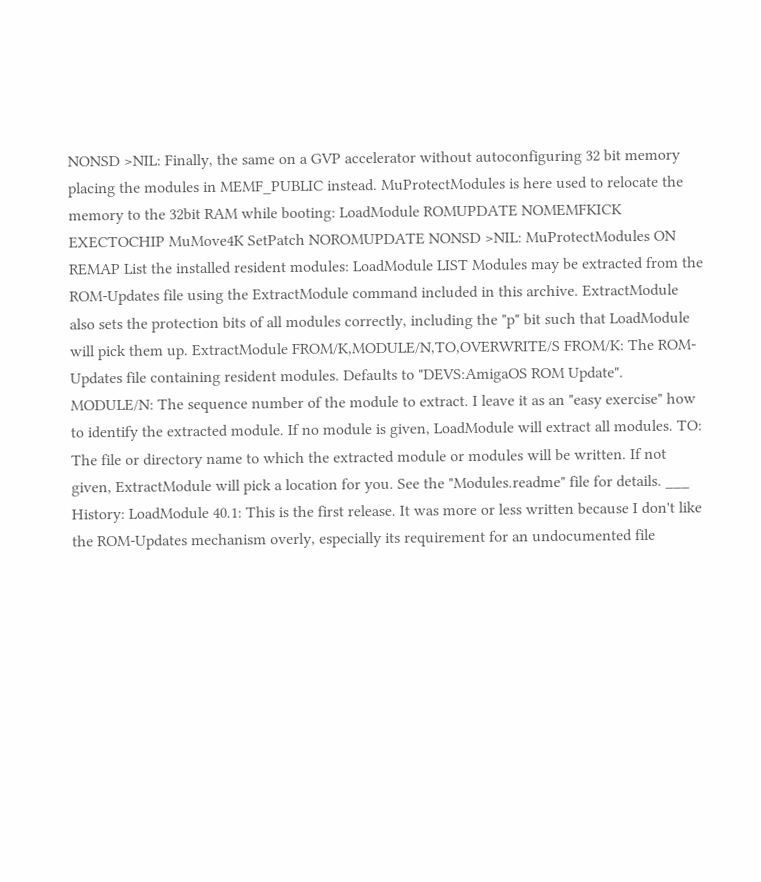NONSD >NIL: Finally, the same on a GVP accelerator without autoconfiguring 32 bit memory placing the modules in MEMF_PUBLIC instead. MuProtectModules is here used to relocate the memory to the 32bit RAM while booting: LoadModule ROMUPDATE NOMEMFKICK EXECTOCHIP MuMove4K SetPatch NOROMUPDATE NONSD >NIL: MuProtectModules ON REMAP List the installed resident modules: LoadModule LIST Modules may be extracted from the ROM-Updates file using the ExtractModule command included in this archive. ExtractModule also sets the protection bits of all modules correctly, including the "p" bit such that LoadModule will pick them up. ExtractModule FROM/K,MODULE/N,TO,OVERWRITE/S FROM/K: The ROM-Updates file containing resident modules. Defaults to "DEVS:AmigaOS ROM Update". MODULE/N: The sequence number of the module to extract. I leave it as an "easy exercise" how to identify the extracted module. If no module is given, LoadModule will extract all modules. TO: The file or directory name to which the extracted module or modules will be written. If not given, ExtractModule will pick a location for you. See the "Modules.readme" file for details. ___ History: LoadModule 40.1: This is the first release. It was more or less written because I don't like the ROM-Updates mechanism overly, especially its requirement for an undocumented file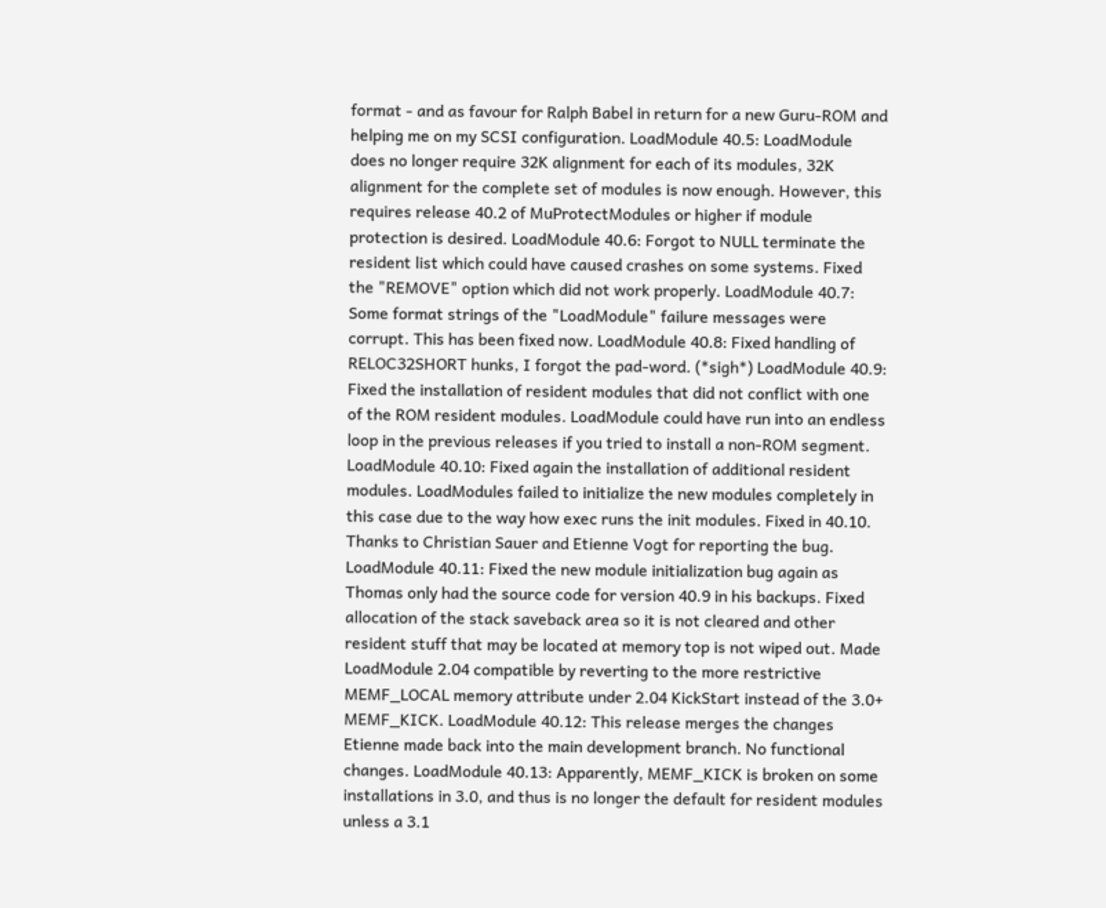format - and as favour for Ralph Babel in return for a new Guru-ROM and helping me on my SCSI configuration. LoadModule 40.5: LoadModule does no longer require 32K alignment for each of its modules, 32K alignment for the complete set of modules is now enough. However, this requires release 40.2 of MuProtectModules or higher if module protection is desired. LoadModule 40.6: Forgot to NULL terminate the resident list which could have caused crashes on some systems. Fixed the "REMOVE" option which did not work properly. LoadModule 40.7: Some format strings of the "LoadModule" failure messages were corrupt. This has been fixed now. LoadModule 40.8: Fixed handling of RELOC32SHORT hunks, I forgot the pad-word. (*sigh*) LoadModule 40.9: Fixed the installation of resident modules that did not conflict with one of the ROM resident modules. LoadModule could have run into an endless loop in the previous releases if you tried to install a non-ROM segment. LoadModule 40.10: Fixed again the installation of additional resident modules. LoadModules failed to initialize the new modules completely in this case due to the way how exec runs the init modules. Fixed in 40.10. Thanks to Christian Sauer and Etienne Vogt for reporting the bug. LoadModule 40.11: Fixed the new module initialization bug again as Thomas only had the source code for version 40.9 in his backups. Fixed allocation of the stack saveback area so it is not cleared and other resident stuff that may be located at memory top is not wiped out. Made LoadModule 2.04 compatible by reverting to the more restrictive MEMF_LOCAL memory attribute under 2.04 KickStart instead of the 3.0+ MEMF_KICK. LoadModule 40.12: This release merges the changes Etienne made back into the main development branch. No functional changes. LoadModule 40.13: Apparently, MEMF_KICK is broken on some installations in 3.0, and thus is no longer the default for resident modules unless a 3.1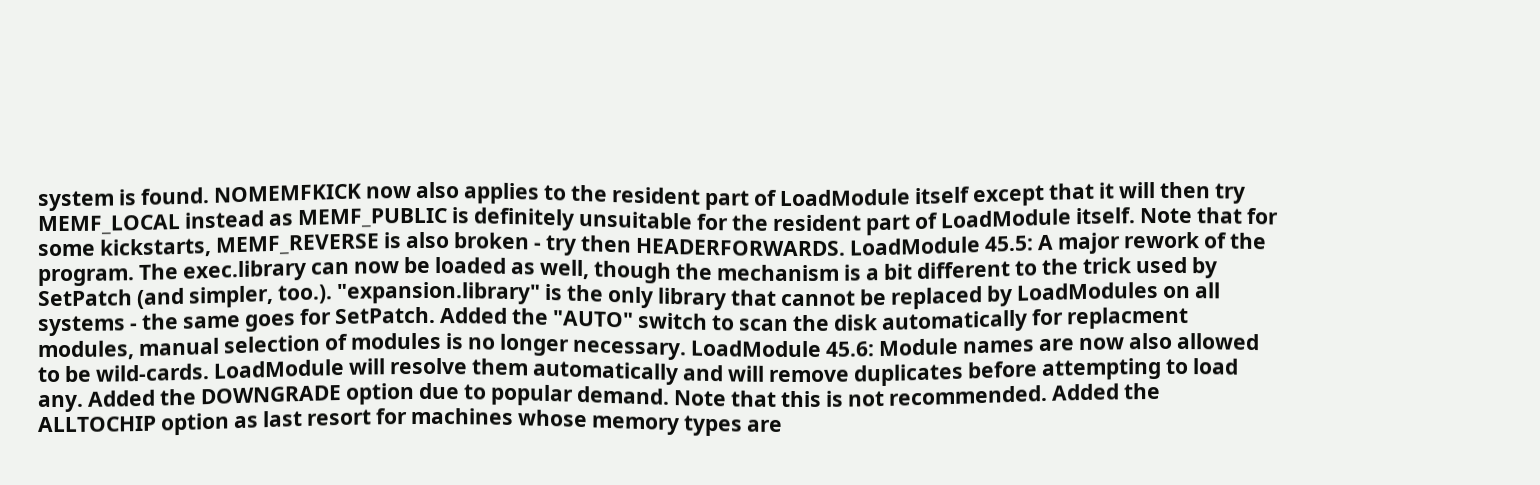system is found. NOMEMFKICK now also applies to the resident part of LoadModule itself except that it will then try MEMF_LOCAL instead as MEMF_PUBLIC is definitely unsuitable for the resident part of LoadModule itself. Note that for some kickstarts, MEMF_REVERSE is also broken - try then HEADERFORWARDS. LoadModule 45.5: A major rework of the program. The exec.library can now be loaded as well, though the mechanism is a bit different to the trick used by SetPatch (and simpler, too.). "expansion.library" is the only library that cannot be replaced by LoadModules on all systems - the same goes for SetPatch. Added the "AUTO" switch to scan the disk automatically for replacment modules, manual selection of modules is no longer necessary. LoadModule 45.6: Module names are now also allowed to be wild-cards. LoadModule will resolve them automatically and will remove duplicates before attempting to load any. Added the DOWNGRADE option due to popular demand. Note that this is not recommended. Added the ALLTOCHIP option as last resort for machines whose memory types are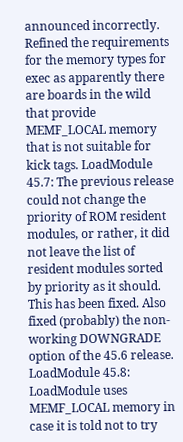announced incorrectly. Refined the requirements for the memory types for exec as apparently there are boards in the wild that provide MEMF_LOCAL memory that is not suitable for kick tags. LoadModule 45.7: The previous release could not change the priority of ROM resident modules, or rather, it did not leave the list of resident modules sorted by priority as it should. This has been fixed. Also fixed (probably) the non-working DOWNGRADE option of the 45.6 release. LoadModule 45.8: LoadModule uses MEMF_LOCAL memory in case it is told not to try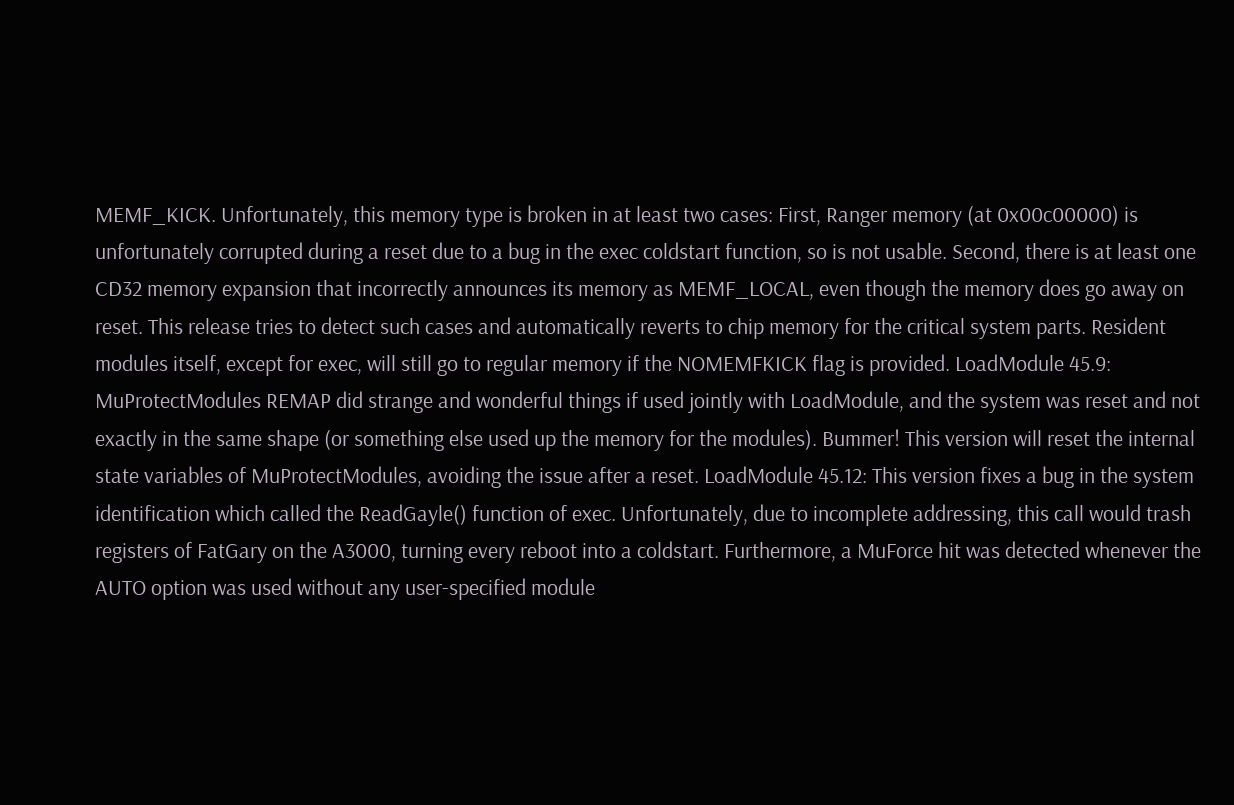MEMF_KICK. Unfortunately, this memory type is broken in at least two cases: First, Ranger memory (at 0x00c00000) is unfortunately corrupted during a reset due to a bug in the exec coldstart function, so is not usable. Second, there is at least one CD32 memory expansion that incorrectly announces its memory as MEMF_LOCAL, even though the memory does go away on reset. This release tries to detect such cases and automatically reverts to chip memory for the critical system parts. Resident modules itself, except for exec, will still go to regular memory if the NOMEMFKICK flag is provided. LoadModule 45.9: MuProtectModules REMAP did strange and wonderful things if used jointly with LoadModule, and the system was reset and not exactly in the same shape (or something else used up the memory for the modules). Bummer! This version will reset the internal state variables of MuProtectModules, avoiding the issue after a reset. LoadModule 45.12: This version fixes a bug in the system identification which called the ReadGayle() function of exec. Unfortunately, due to incomplete addressing, this call would trash registers of FatGary on the A3000, turning every reboot into a coldstart. Furthermore, a MuForce hit was detected whenever the AUTO option was used without any user-specified module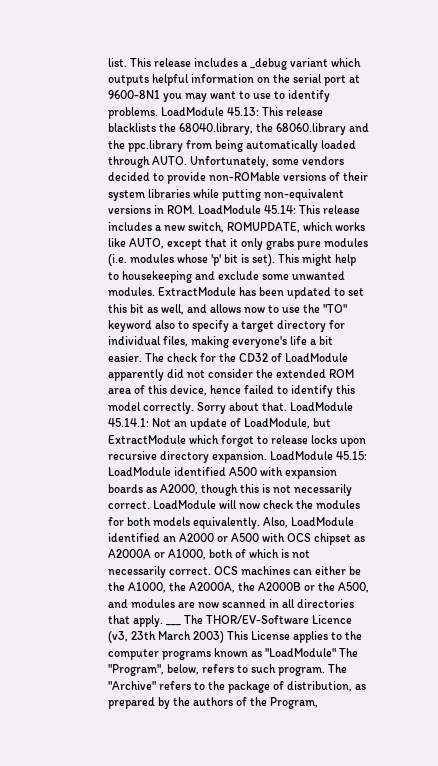list. This release includes a _debug variant which outputs helpful information on the serial port at 9600-8N1 you may want to use to identify problems. LoadModule 45.13: This release blacklists the 68040.library, the 68060.library and the ppc.library from being automatically loaded through AUTO. Unfortunately, some vendors decided to provide non-ROMable versions of their system libraries while putting non-equivalent versions in ROM. LoadModule 45.14: This release includes a new switch, ROMUPDATE, which works like AUTO, except that it only grabs pure modules (i.e. modules whose 'p' bit is set). This might help to housekeeping and exclude some unwanted modules. ExtractModule has been updated to set this bit as well, and allows now to use the "TO" keyword also to specify a target directory for individual files, making everyone's life a bit easier. The check for the CD32 of LoadModule apparently did not consider the extended ROM area of this device, hence failed to identify this model correctly. Sorry about that. LoadModule 45.14.1: Not an update of LoadModule, but ExtractModule which forgot to release locks upon recursive directory expansion. LoadModule 45.15: LoadModule identified A500 with expansion boards as A2000, though this is not necessarily correct. LoadModule will now check the modules for both models equivalently. Also, LoadModule identified an A2000 or A500 with OCS chipset as A2000A or A1000, both of which is not necessarily correct. OCS machines can either be the A1000, the A2000A, the A2000B or the A500, and modules are now scanned in all directories that apply. ___ The THOR/EV-Software Licence (v3, 23th March 2003) This License applies to the computer programs known as "LoadModule" The "Program", below, refers to such program. The "Archive" refers to the package of distribution, as prepared by the authors of the Program,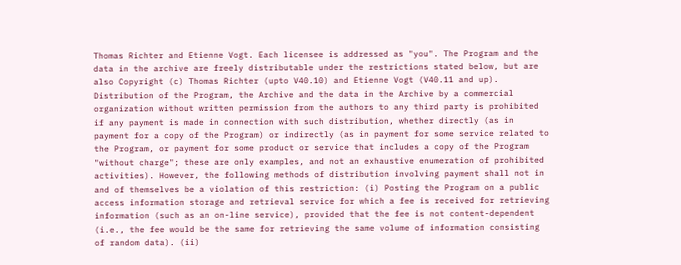Thomas Richter and Etienne Vogt. Each licensee is addressed as "you". The Program and the data in the archive are freely distributable under the restrictions stated below, but are also Copyright (c) Thomas Richter (upto V40.10) and Etienne Vogt (V40.11 and up). Distribution of the Program, the Archive and the data in the Archive by a commercial organization without written permission from the authors to any third party is prohibited if any payment is made in connection with such distribution, whether directly (as in payment for a copy of the Program) or indirectly (as in payment for some service related to the Program, or payment for some product or service that includes a copy of the Program "without charge"; these are only examples, and not an exhaustive enumeration of prohibited activities). However, the following methods of distribution involving payment shall not in and of themselves be a violation of this restriction: (i) Posting the Program on a public access information storage and retrieval service for which a fee is received for retrieving information (such as an on-line service), provided that the fee is not content-dependent (i.e., the fee would be the same for retrieving the same volume of information consisting of random data). (ii)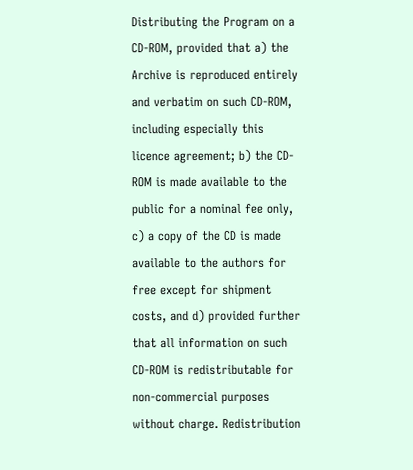Distributing the Program on a CD-ROM, provided that a) the Archive is reproduced entirely and verbatim on such CD-ROM, including especially this licence agreement; b) the CD-ROM is made available to the public for a nominal fee only, c) a copy of the CD is made available to the authors for free except for shipment costs, and d) provided further that all information on such CD-ROM is redistributable for non-commercial purposes without charge. Redistribution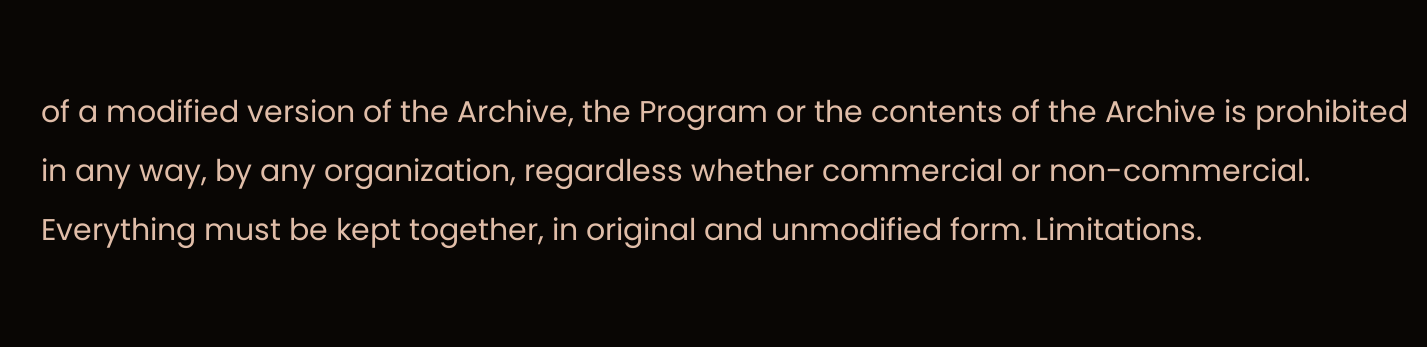of a modified version of the Archive, the Program or the contents of the Archive is prohibited in any way, by any organization, regardless whether commercial or non-commercial. Everything must be kept together, in original and unmodified form. Limitations.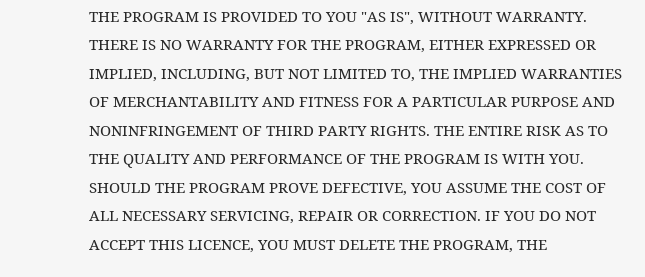THE PROGRAM IS PROVIDED TO YOU "AS IS", WITHOUT WARRANTY. THERE IS NO WARRANTY FOR THE PROGRAM, EITHER EXPRESSED OR IMPLIED, INCLUDING, BUT NOT LIMITED TO, THE IMPLIED WARRANTIES OF MERCHANTABILITY AND FITNESS FOR A PARTICULAR PURPOSE AND NONINFRINGEMENT OF THIRD PARTY RIGHTS. THE ENTIRE RISK AS TO THE QUALITY AND PERFORMANCE OF THE PROGRAM IS WITH YOU. SHOULD THE PROGRAM PROVE DEFECTIVE, YOU ASSUME THE COST OF ALL NECESSARY SERVICING, REPAIR OR CORRECTION. IF YOU DO NOT ACCEPT THIS LICENCE, YOU MUST DELETE THE PROGRAM, THE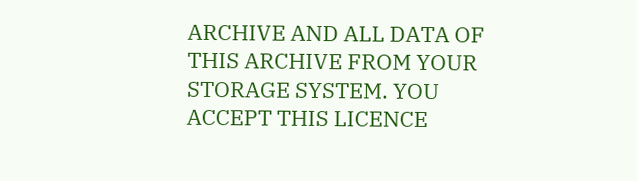ARCHIVE AND ALL DATA OF THIS ARCHIVE FROM YOUR STORAGE SYSTEM. YOU ACCEPT THIS LICENCE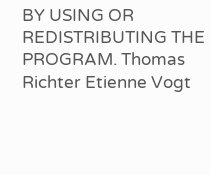BY USING OR REDISTRIBUTING THE PROGRAM. Thomas Richter Etienne Vogt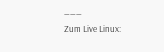___
Zum Live Linux: